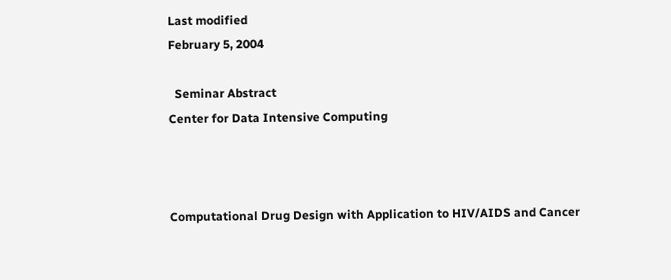Last modified
February 5, 2004

  Seminar Abstract
Center for Data Intensive Computing



Computational Drug Design with Application to HIV/AIDS and Cancer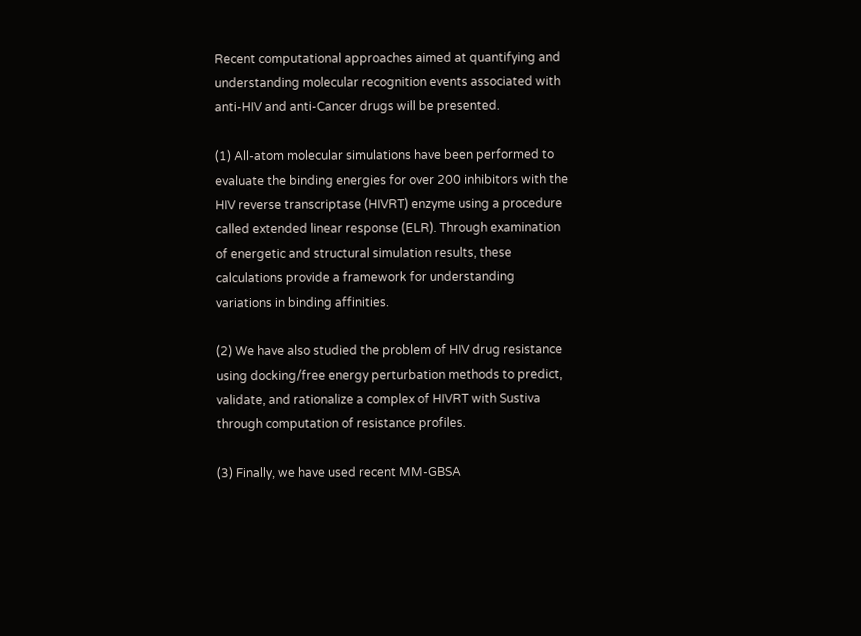Recent computational approaches aimed at quantifying and understanding molecular recognition events associated with anti-HIV and anti-Cancer drugs will be presented.

(1) All-atom molecular simulations have been performed to evaluate the binding energies for over 200 inhibitors with the HIV reverse transcriptase (HIVRT) enzyme using a procedure called extended linear response (ELR). Through examination of energetic and structural simulation results, these calculations provide a framework for understanding variations in binding affinities.

(2) We have also studied the problem of HIV drug resistance using docking/free energy perturbation methods to predict, validate, and rationalize a complex of HIVRT with Sustiva through computation of resistance profiles.

(3) Finally, we have used recent MM-GBSA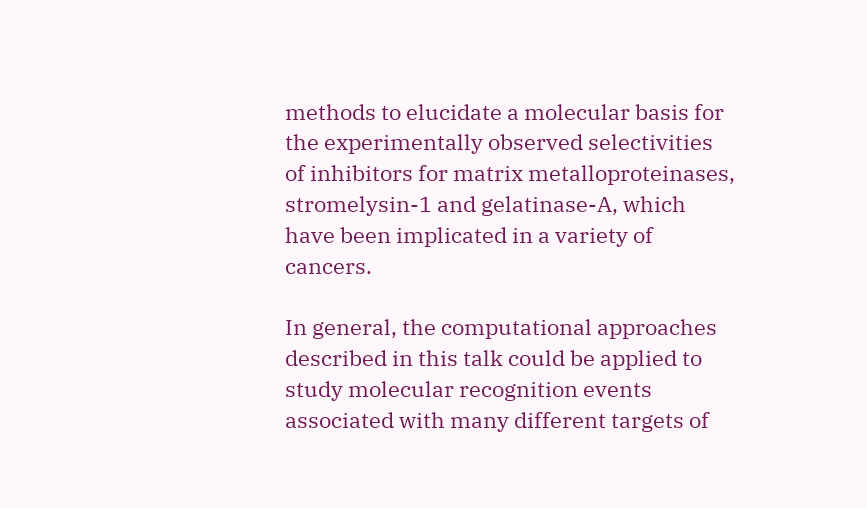methods to elucidate a molecular basis for the experimentally observed selectivities of inhibitors for matrix metalloproteinases, stromelysin-1 and gelatinase-A, which have been implicated in a variety of cancers.

In general, the computational approaches described in this talk could be applied to study molecular recognition events associated with many different targets of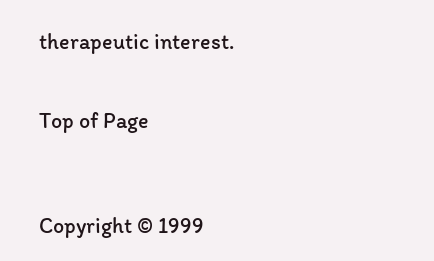therapeutic interest.


Top of Page



Copyright © 1999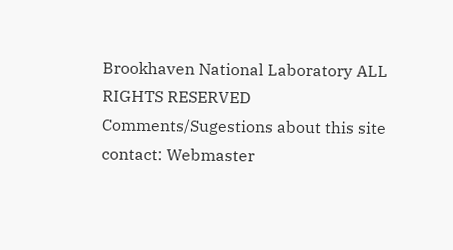Brookhaven National Laboratory ALL RIGHTS RESERVED
Comments/Sugestions about this site contact: Webmaster